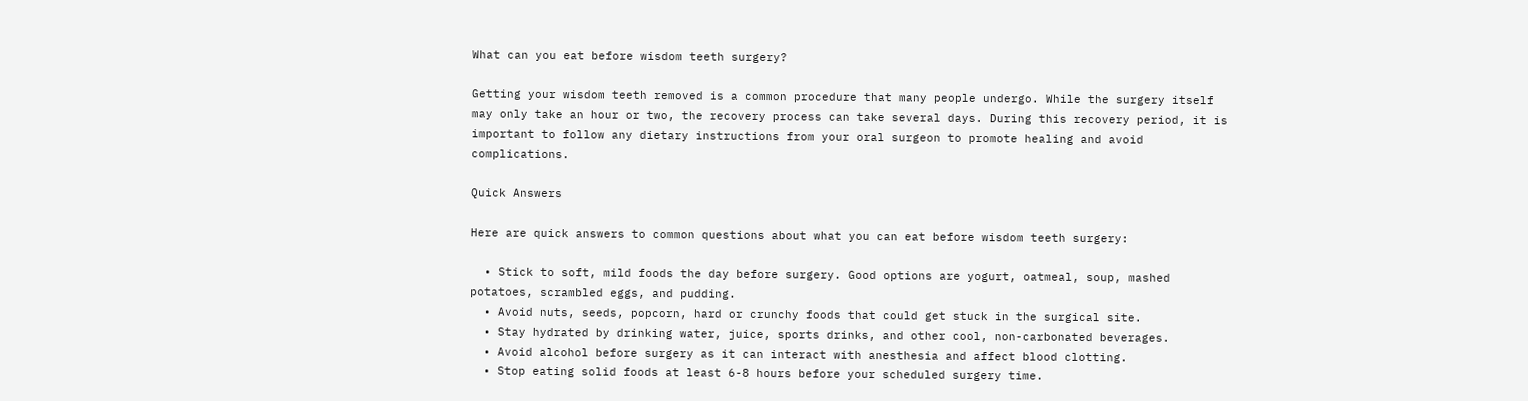What can you eat before wisdom teeth surgery?

Getting your wisdom teeth removed is a common procedure that many people undergo. While the surgery itself may only take an hour or two, the recovery process can take several days. During this recovery period, it is important to follow any dietary instructions from your oral surgeon to promote healing and avoid complications.

Quick Answers

Here are quick answers to common questions about what you can eat before wisdom teeth surgery:

  • Stick to soft, mild foods the day before surgery. Good options are yogurt, oatmeal, soup, mashed potatoes, scrambled eggs, and pudding.
  • Avoid nuts, seeds, popcorn, hard or crunchy foods that could get stuck in the surgical site.
  • Stay hydrated by drinking water, juice, sports drinks, and other cool, non-carbonated beverages.
  • Avoid alcohol before surgery as it can interact with anesthesia and affect blood clotting.
  • Stop eating solid foods at least 6-8 hours before your scheduled surgery time.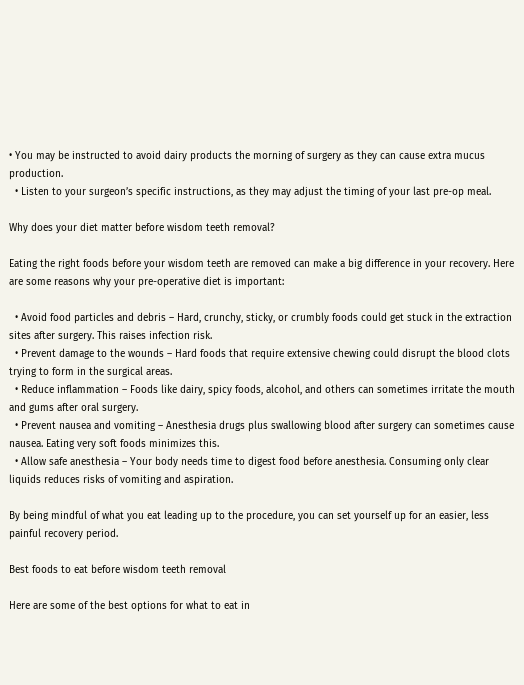• You may be instructed to avoid dairy products the morning of surgery as they can cause extra mucus production.
  • Listen to your surgeon’s specific instructions, as they may adjust the timing of your last pre-op meal.

Why does your diet matter before wisdom teeth removal?

Eating the right foods before your wisdom teeth are removed can make a big difference in your recovery. Here are some reasons why your pre-operative diet is important:

  • Avoid food particles and debris – Hard, crunchy, sticky, or crumbly foods could get stuck in the extraction sites after surgery. This raises infection risk.
  • Prevent damage to the wounds – Hard foods that require extensive chewing could disrupt the blood clots trying to form in the surgical areas.
  • Reduce inflammation – Foods like dairy, spicy foods, alcohol, and others can sometimes irritate the mouth and gums after oral surgery.
  • Prevent nausea and vomiting – Anesthesia drugs plus swallowing blood after surgery can sometimes cause nausea. Eating very soft foods minimizes this.
  • Allow safe anesthesia – Your body needs time to digest food before anesthesia. Consuming only clear liquids reduces risks of vomiting and aspiration.

By being mindful of what you eat leading up to the procedure, you can set yourself up for an easier, less painful recovery period.

Best foods to eat before wisdom teeth removal

Here are some of the best options for what to eat in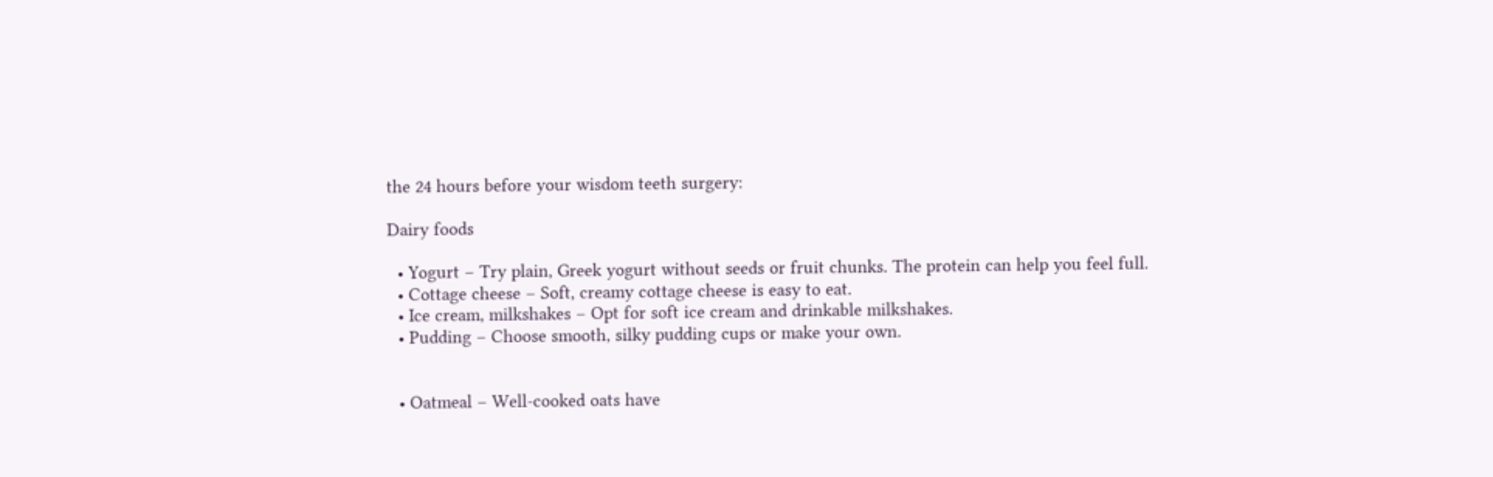the 24 hours before your wisdom teeth surgery:

Dairy foods

  • Yogurt – Try plain, Greek yogurt without seeds or fruit chunks. The protein can help you feel full.
  • Cottage cheese – Soft, creamy cottage cheese is easy to eat.
  • Ice cream, milkshakes – Opt for soft ice cream and drinkable milkshakes.
  • Pudding – Choose smooth, silky pudding cups or make your own.


  • Oatmeal – Well-cooked oats have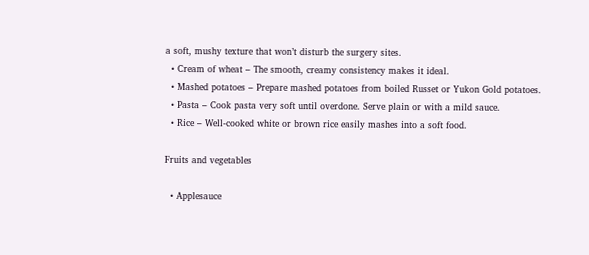a soft, mushy texture that won’t disturb the surgery sites.
  • Cream of wheat – The smooth, creamy consistency makes it ideal.
  • Mashed potatoes – Prepare mashed potatoes from boiled Russet or Yukon Gold potatoes.
  • Pasta – Cook pasta very soft until overdone. Serve plain or with a mild sauce.
  • Rice – Well-cooked white or brown rice easily mashes into a soft food.

Fruits and vegetables

  • Applesauce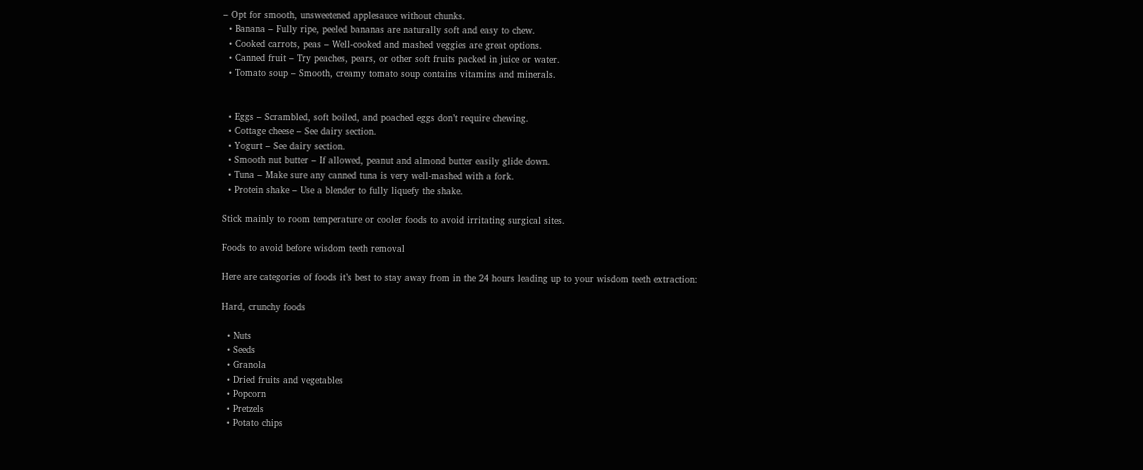– Opt for smooth, unsweetened applesauce without chunks.
  • Banana – Fully ripe, peeled bananas are naturally soft and easy to chew.
  • Cooked carrots, peas – Well-cooked and mashed veggies are great options.
  • Canned fruit – Try peaches, pears, or other soft fruits packed in juice or water.
  • Tomato soup – Smooth, creamy tomato soup contains vitamins and minerals.


  • Eggs – Scrambled, soft boiled, and poached eggs don’t require chewing.
  • Cottage cheese – See dairy section.
  • Yogurt – See dairy section.
  • Smooth nut butter – If allowed, peanut and almond butter easily glide down.
  • Tuna – Make sure any canned tuna is very well-mashed with a fork.
  • Protein shake – Use a blender to fully liquefy the shake.

Stick mainly to room temperature or cooler foods to avoid irritating surgical sites.

Foods to avoid before wisdom teeth removal

Here are categories of foods it’s best to stay away from in the 24 hours leading up to your wisdom teeth extraction:

Hard, crunchy foods

  • Nuts
  • Seeds
  • Granola
  • Dried fruits and vegetables
  • Popcorn
  • Pretzels
  • Potato chips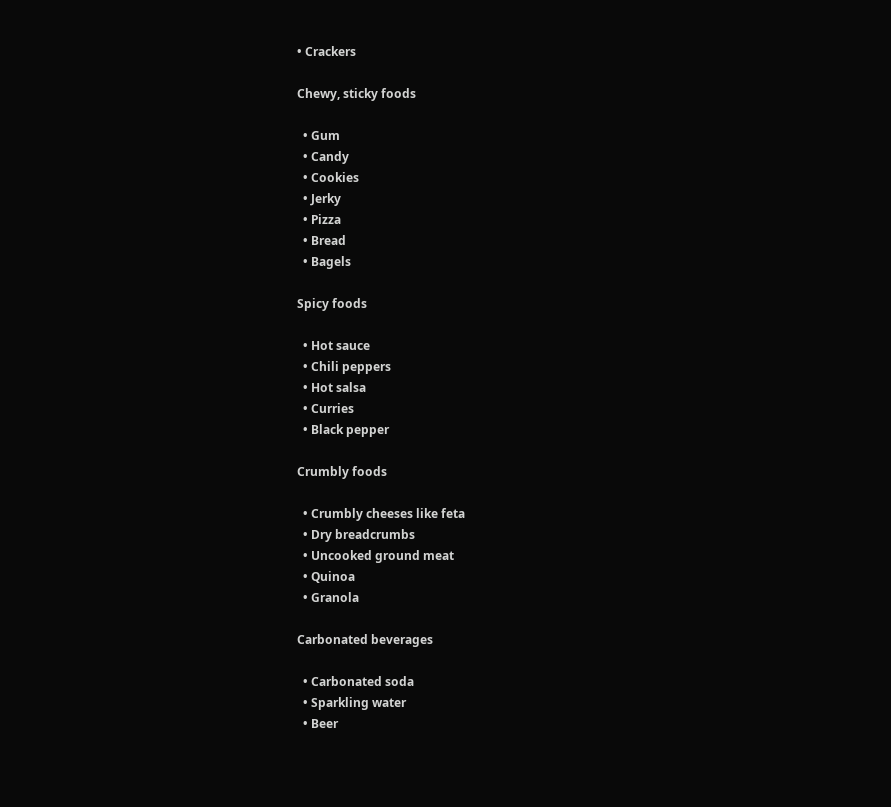• Crackers

Chewy, sticky foods

  • Gum
  • Candy
  • Cookies
  • Jerky
  • Pizza
  • Bread
  • Bagels

Spicy foods

  • Hot sauce
  • Chili peppers
  • Hot salsa
  • Curries
  • Black pepper

Crumbly foods

  • Crumbly cheeses like feta
  • Dry breadcrumbs
  • Uncooked ground meat
  • Quinoa
  • Granola

Carbonated beverages

  • Carbonated soda
  • Sparkling water
  • Beer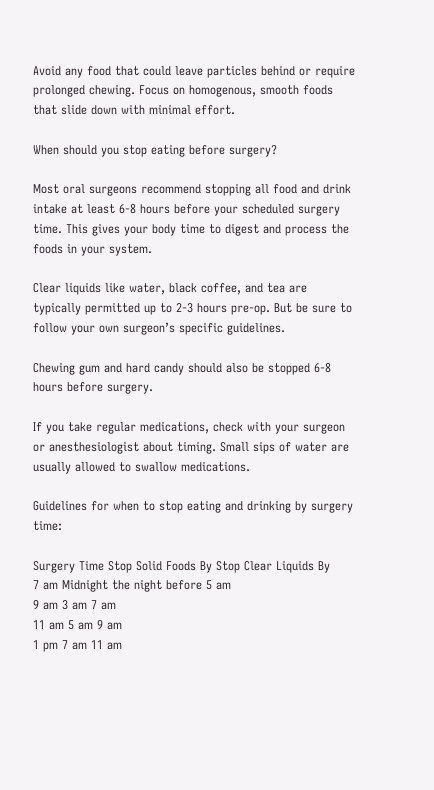Avoid any food that could leave particles behind or require prolonged chewing. Focus on homogenous, smooth foods that slide down with minimal effort.

When should you stop eating before surgery?

Most oral surgeons recommend stopping all food and drink intake at least 6-8 hours before your scheduled surgery time. This gives your body time to digest and process the foods in your system.

Clear liquids like water, black coffee, and tea are typically permitted up to 2-3 hours pre-op. But be sure to follow your own surgeon’s specific guidelines.

Chewing gum and hard candy should also be stopped 6-8 hours before surgery.

If you take regular medications, check with your surgeon or anesthesiologist about timing. Small sips of water are usually allowed to swallow medications.

Guidelines for when to stop eating and drinking by surgery time:

Surgery Time Stop Solid Foods By Stop Clear Liquids By
7 am Midnight the night before 5 am
9 am 3 am 7 am
11 am 5 am 9 am
1 pm 7 am 11 am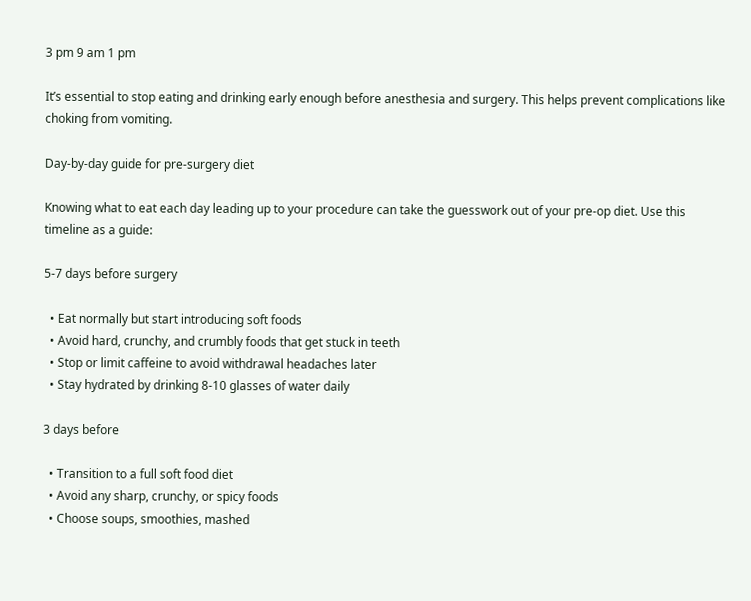3 pm 9 am 1 pm

It’s essential to stop eating and drinking early enough before anesthesia and surgery. This helps prevent complications like choking from vomiting.

Day-by-day guide for pre-surgery diet

Knowing what to eat each day leading up to your procedure can take the guesswork out of your pre-op diet. Use this timeline as a guide:

5-7 days before surgery

  • Eat normally but start introducing soft foods
  • Avoid hard, crunchy, and crumbly foods that get stuck in teeth
  • Stop or limit caffeine to avoid withdrawal headaches later
  • Stay hydrated by drinking 8-10 glasses of water daily

3 days before

  • Transition to a full soft food diet
  • Avoid any sharp, crunchy, or spicy foods
  • Choose soups, smoothies, mashed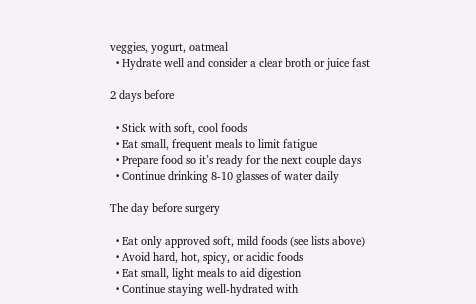veggies, yogurt, oatmeal
  • Hydrate well and consider a clear broth or juice fast

2 days before

  • Stick with soft, cool foods
  • Eat small, frequent meals to limit fatigue
  • Prepare food so it’s ready for the next couple days
  • Continue drinking 8-10 glasses of water daily

The day before surgery

  • Eat only approved soft, mild foods (see lists above)
  • Avoid hard, hot, spicy, or acidic foods
  • Eat small, light meals to aid digestion
  • Continue staying well-hydrated with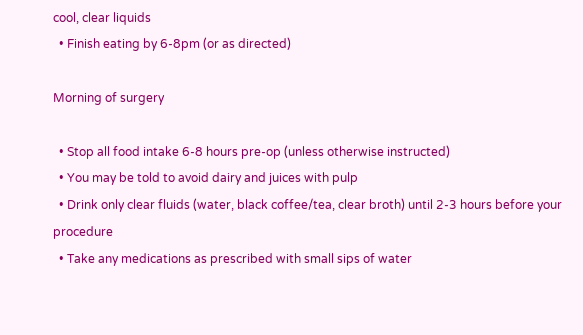cool, clear liquids
  • Finish eating by 6-8pm (or as directed)

Morning of surgery

  • Stop all food intake 6-8 hours pre-op (unless otherwise instructed)
  • You may be told to avoid dairy and juices with pulp
  • Drink only clear fluids (water, black coffee/tea, clear broth) until 2-3 hours before your procedure
  • Take any medications as prescribed with small sips of water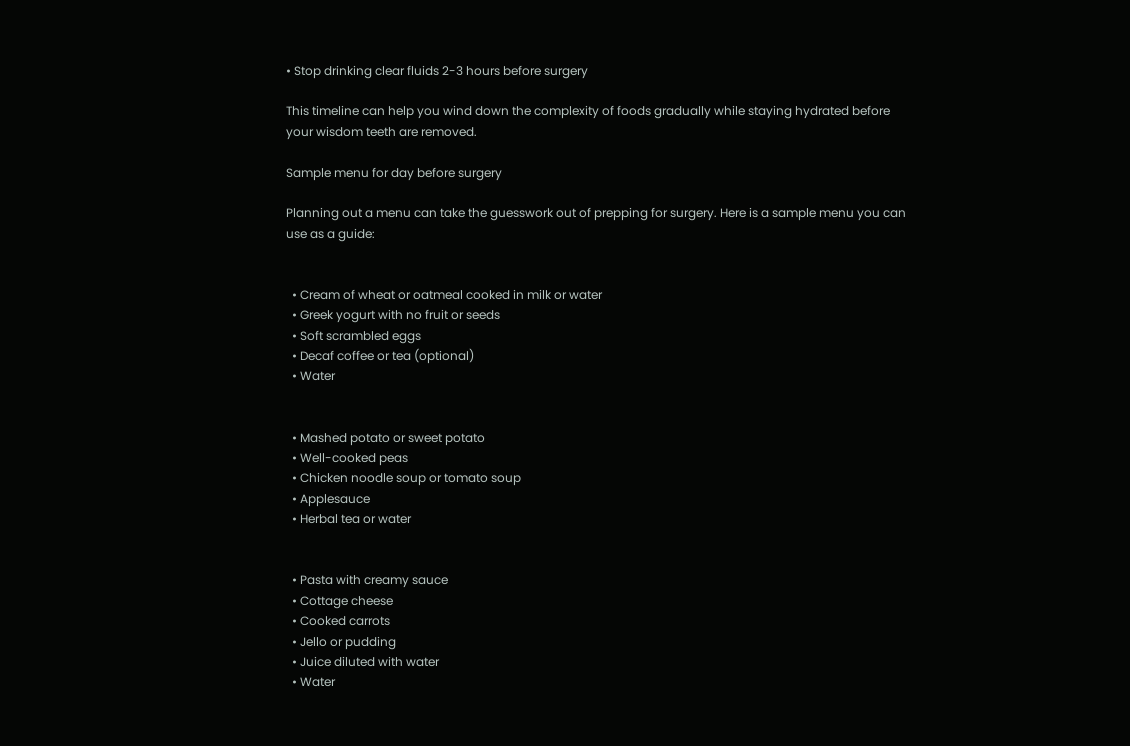• Stop drinking clear fluids 2-3 hours before surgery

This timeline can help you wind down the complexity of foods gradually while staying hydrated before your wisdom teeth are removed.

Sample menu for day before surgery

Planning out a menu can take the guesswork out of prepping for surgery. Here is a sample menu you can use as a guide:


  • Cream of wheat or oatmeal cooked in milk or water
  • Greek yogurt with no fruit or seeds
  • Soft scrambled eggs
  • Decaf coffee or tea (optional)
  • Water


  • Mashed potato or sweet potato
  • Well-cooked peas
  • Chicken noodle soup or tomato soup
  • Applesauce
  • Herbal tea or water


  • Pasta with creamy sauce
  • Cottage cheese
  • Cooked carrots
  • Jello or pudding
  • Juice diluted with water
  • Water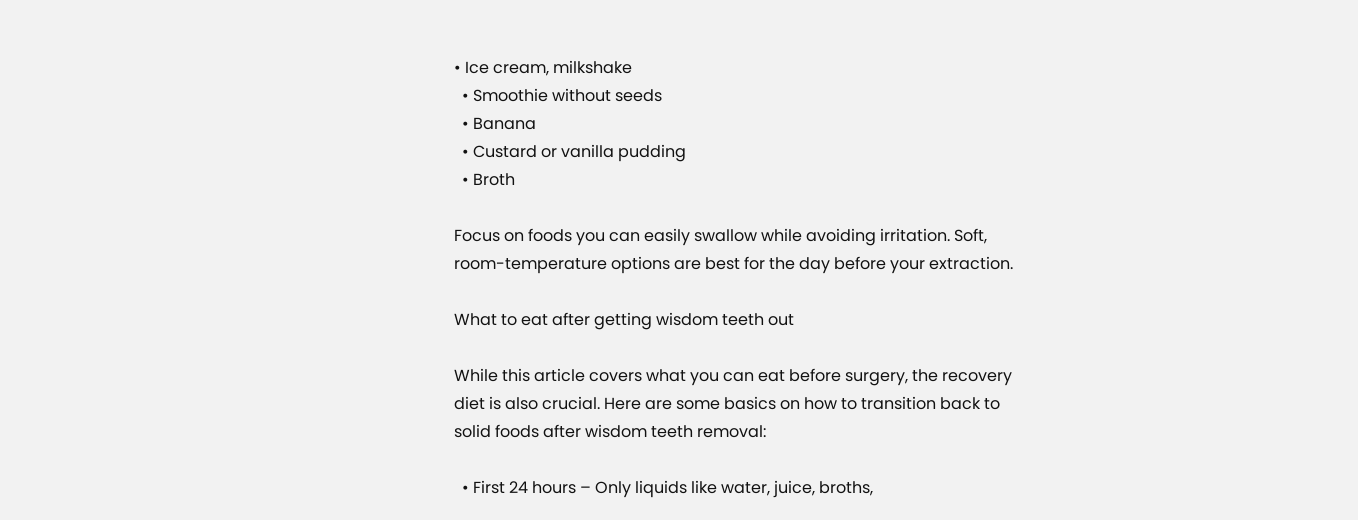• Ice cream, milkshake
  • Smoothie without seeds
  • Banana
  • Custard or vanilla pudding
  • Broth

Focus on foods you can easily swallow while avoiding irritation. Soft, room-temperature options are best for the day before your extraction.

What to eat after getting wisdom teeth out

While this article covers what you can eat before surgery, the recovery diet is also crucial. Here are some basics on how to transition back to solid foods after wisdom teeth removal:

  • First 24 hours – Only liquids like water, juice, broths,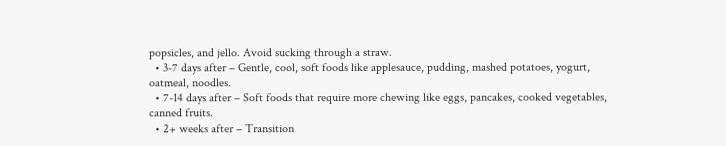popsicles, and jello. Avoid sucking through a straw.
  • 3-7 days after – Gentle, cool, soft foods like applesauce, pudding, mashed potatoes, yogurt, oatmeal, noodles.
  • 7-14 days after – Soft foods that require more chewing like eggs, pancakes, cooked vegetables, canned fruits.
  • 2+ weeks after – Transition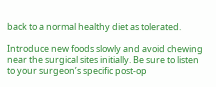back to a normal healthy diet as tolerated.

Introduce new foods slowly and avoid chewing near the surgical sites initially. Be sure to listen to your surgeon’s specific post-op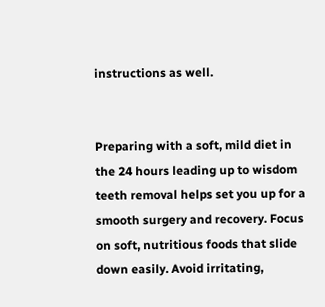instructions as well.


Preparing with a soft, mild diet in the 24 hours leading up to wisdom teeth removal helps set you up for a smooth surgery and recovery. Focus on soft, nutritious foods that slide down easily. Avoid irritating,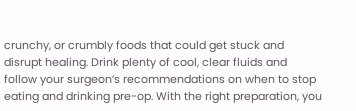crunchy, or crumbly foods that could get stuck and disrupt healing. Drink plenty of cool, clear fluids and follow your surgeon’s recommendations on when to stop eating and drinking pre-op. With the right preparation, you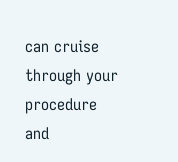can cruise through your procedure and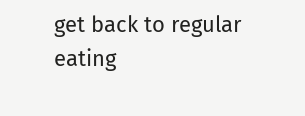get back to regular eating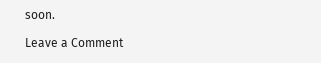soon.

Leave a Comment